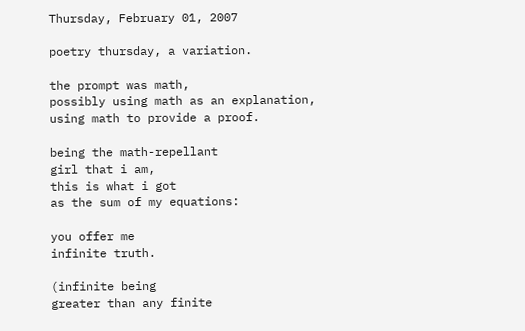Thursday, February 01, 2007

poetry thursday, a variation.

the prompt was math,
possibly using math as an explanation,
using math to provide a proof.

being the math-repellant
girl that i am,
this is what i got
as the sum of my equations:

you offer me
infinite truth.

(infinite being
greater than any finite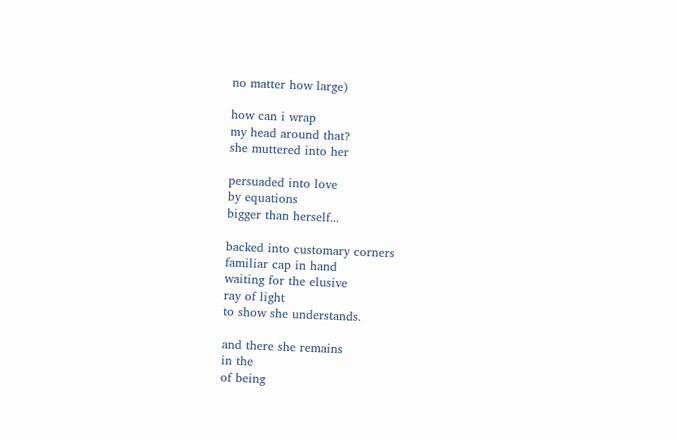no matter how large)

how can i wrap
my head around that?
she muttered into her

persuaded into love
by equations
bigger than herself...

backed into customary corners
familiar cap in hand
waiting for the elusive
ray of light
to show she understands.

and there she remains
in the
of being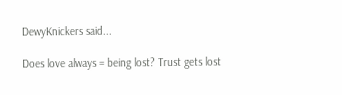DewyKnickers said...

Does love always = being lost? Trust gets lost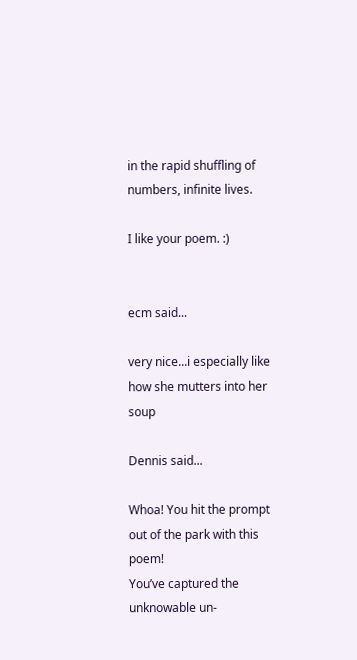in the rapid shuffling of numbers, infinite lives.

I like your poem. :)


ecm said...

very nice...i especially like how she mutters into her soup

Dennis said...

Whoa! You hit the prompt out of the park with this poem!
You’ve captured the unknowable un-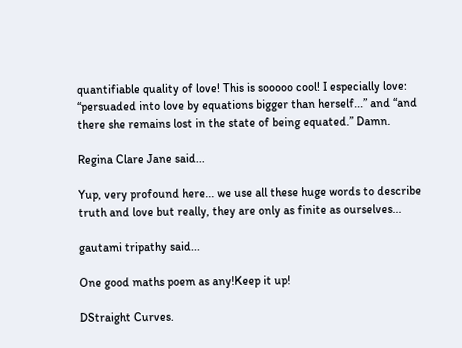quantifiable quality of love! This is sooooo cool! I especially love: “persuaded into love by equations bigger than herself...” and “and there she remains lost in the state of being equated.” Damn.

Regina Clare Jane said...

Yup, very profound here... we use all these huge words to describe truth and love but really, they are only as finite as ourselves...

gautami tripathy said...

One good maths poem as any!Keep it up!

DStraight Curves.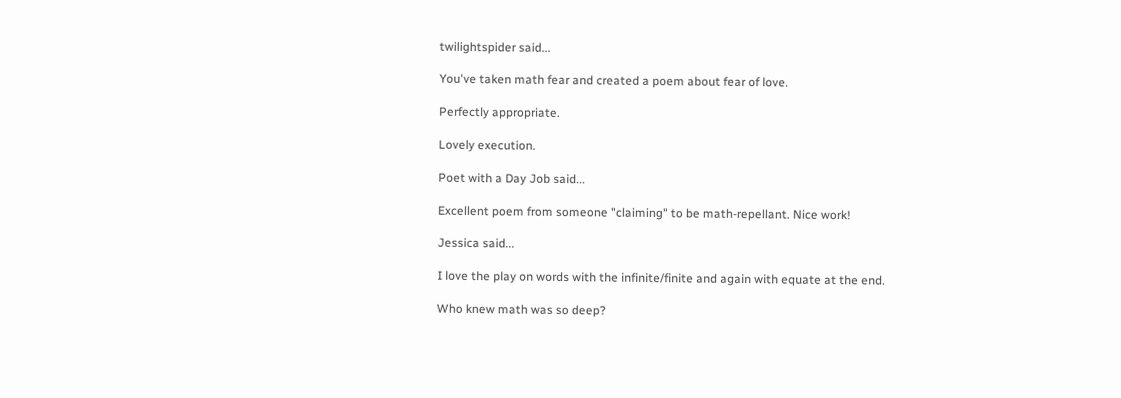twilightspider said...

You've taken math fear and created a poem about fear of love.

Perfectly appropriate.

Lovely execution.

Poet with a Day Job said...

Excellent poem from someone "claiming" to be math-repellant. Nice work!

Jessica said...

I love the play on words with the infinite/finite and again with equate at the end.

Who knew math was so deep?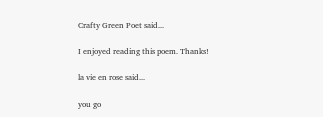Crafty Green Poet said...

I enjoyed reading this poem. Thanks!

la vie en rose said...

you go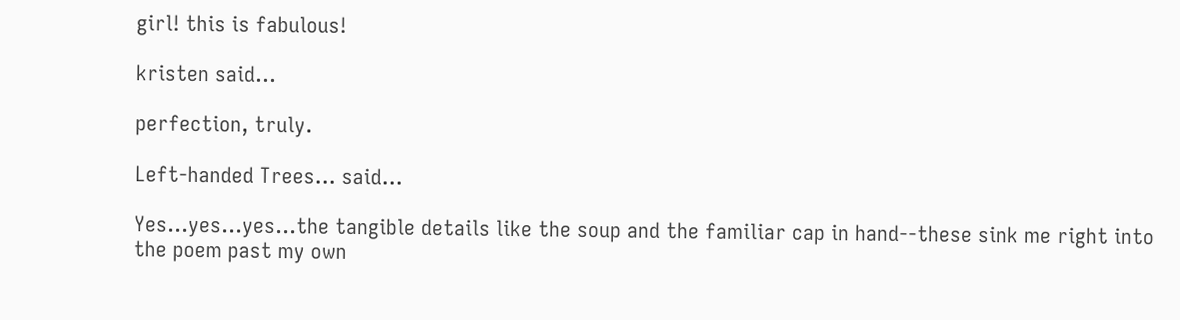girl! this is fabulous!

kristen said...

perfection, truly.

Left-handed Trees... said...

Yes...yes...yes...the tangible details like the soup and the familiar cap in hand--these sink me right into the poem past my own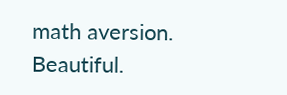math aversion. Beautiful.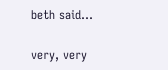beth said...

very, very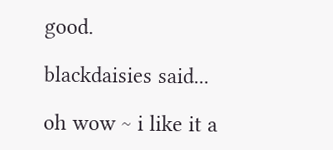good.

blackdaisies said...

oh wow ~ i like it a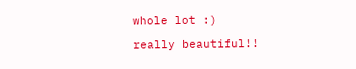whole lot :)

really beautiful!!